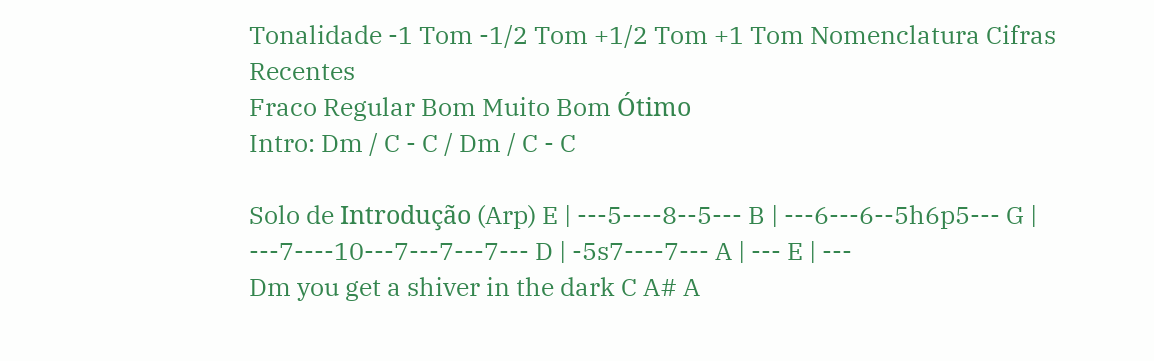Tonalidade -1 Tom -1/2 Tom +1/2 Tom +1 Tom Nomenclatura Cifras Recentes
Fraco Regular Bom Muito Bom Ótimo
Intro: Dm / C - C / Dm / C - C

Solo de Introdução (Arp) E | ---5----8--5--- B | ---6---6--5h6p5--- G | ---7----10---7---7---7--- D | -5s7----7--- A | --- E | ---
Dm you get a shiver in the dark C A# A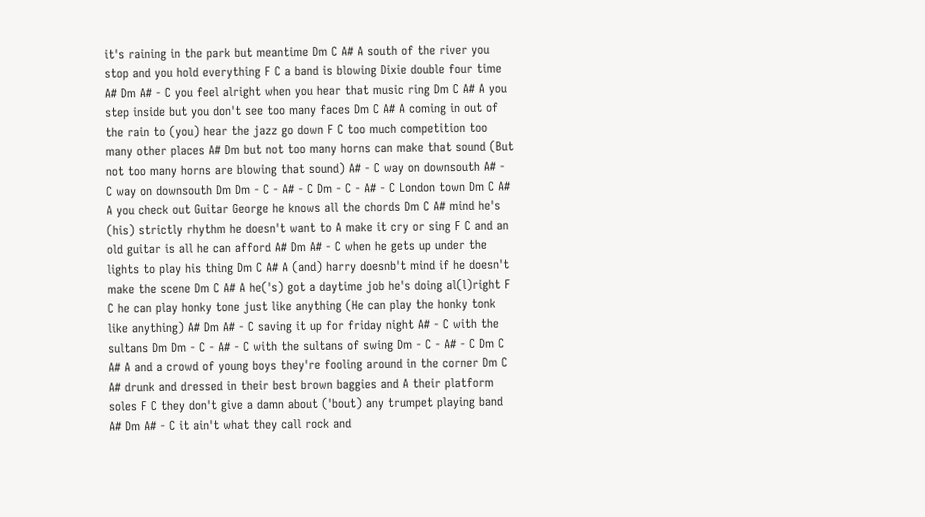it's raining in the park but meantime Dm C A# A south of the river you stop and you hold everything F C a band is blowing Dixie double four time A# Dm A# - C you feel alright when you hear that music ring Dm C A# A you step inside but you don't see too many faces Dm C A# A coming in out of the rain to (you) hear the jazz go down F C too much competition too many other places A# Dm but not too many horns can make that sound (But not too many horns are blowing that sound) A# - C way on downsouth A# - C way on downsouth Dm Dm - C - A# - C Dm - C - A# - C London town Dm C A# A you check out Guitar George he knows all the chords Dm C A# mind he's (his) strictly rhythm he doesn't want to A make it cry or sing F C and an old guitar is all he can afford A# Dm A# - C when he gets up under the lights to play his thing Dm C A# A (and) harry doesnb't mind if he doesn't make the scene Dm C A# A he('s) got a daytime job he's doing al(l)right F C he can play honky tone just like anything (He can play the honky tonk like anything) A# Dm A# - C saving it up for friday night A# - C with the sultans Dm Dm - C - A# - C with the sultans of swing Dm - C - A# - C Dm C A# A and a crowd of young boys they're fooling around in the corner Dm C A# drunk and dressed in their best brown baggies and A their platform soles F C they don't give a damn about ('bout) any trumpet playing band A# Dm A# - C it ain't what they call rock and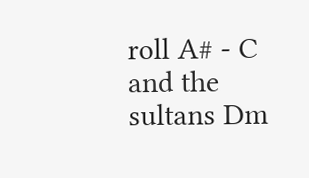roll A# - C and the sultans Dm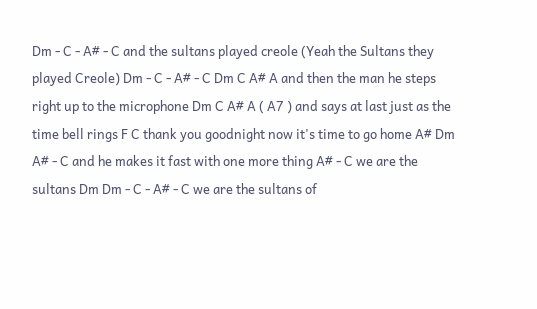Dm - C - A# - C and the sultans played creole (Yeah the Sultans they played Creole) Dm - C - A# - C Dm C A# A and then the man he steps right up to the microphone Dm C A# A ( A7 ) and says at last just as the time bell rings F C thank you goodnight now it's time to go home A# Dm A# - C and he makes it fast with one more thing A# - C we are the sultans Dm Dm - C - A# - C we are the sultans of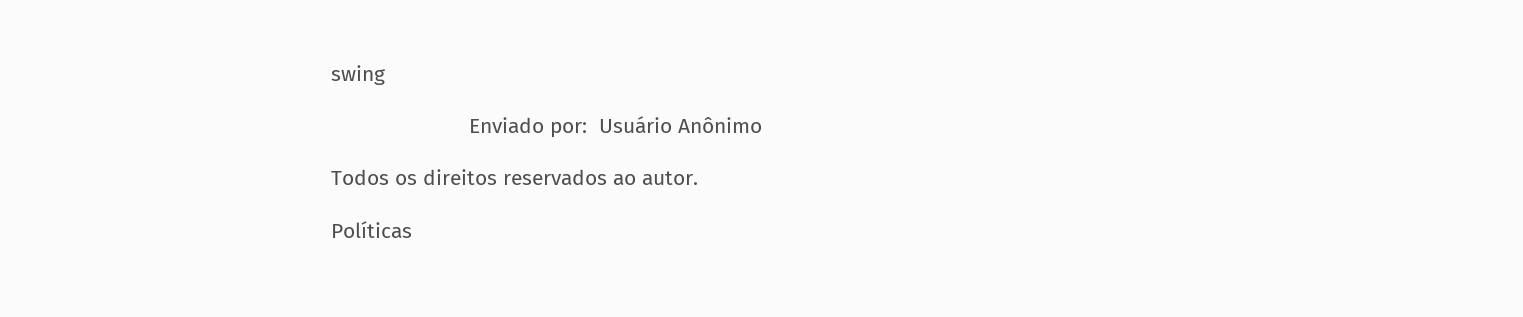swing

                       Enviado por:  Usuário Anônimo

Todos os direitos reservados ao autor.

Políticas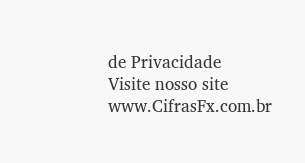de Privacidade
Visite nosso site www.CifrasFx.com.br